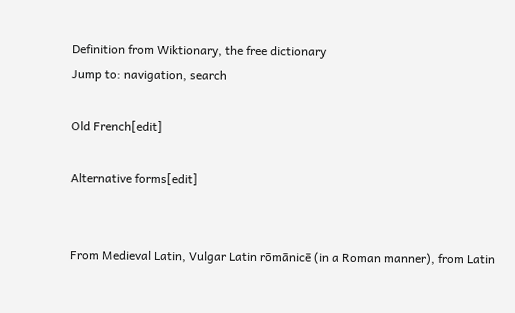Definition from Wiktionary, the free dictionary
Jump to: navigation, search

Old French[edit]

Alternative forms[edit]


From Medieval Latin, Vulgar Latin rōmānicē (in a Roman manner), from Latin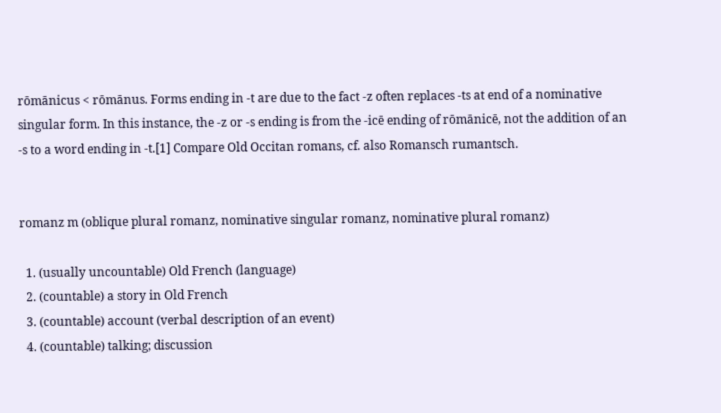rōmānicus < rōmānus. Forms ending in -t are due to the fact -z often replaces -ts at end of a nominative singular form. In this instance, the -z or -s ending is from the -icē ending of rōmānicē, not the addition of an -s to a word ending in -t.[1] Compare Old Occitan romans, cf. also Romansch rumantsch.


romanz m (oblique plural romanz, nominative singular romanz, nominative plural romanz)

  1. (usually uncountable) Old French (language)
  2. (countable) a story in Old French
  3. (countable) account (verbal description of an event)
  4. (countable) talking; discussion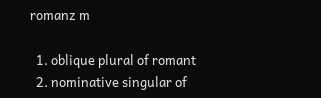romanz m

  1. oblique plural of romant
  2. nominative singular of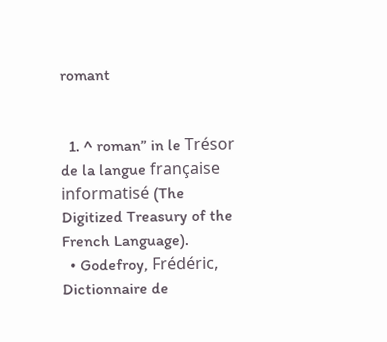romant


  1. ^ roman” in le Trésor de la langue française informatisé (The Digitized Treasury of the French Language).
  • Godefroy, Frédéric, Dictionnaire de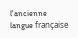l'ancienne langue française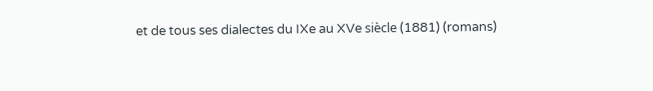et de tous ses dialectes du IXe au XVe siècle (1881) (romans)